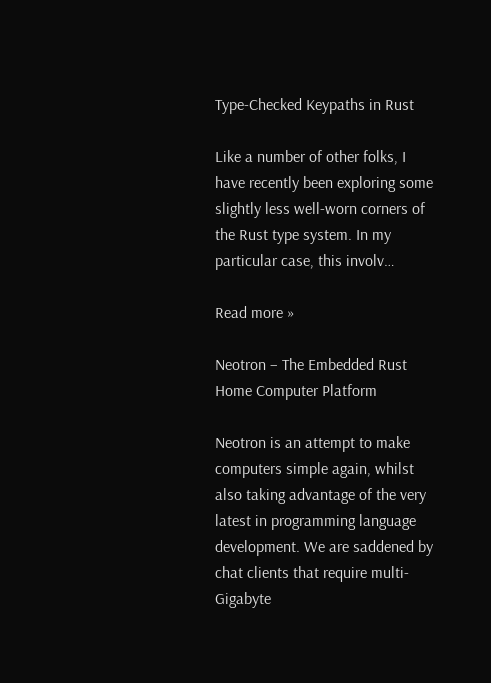Type-Checked Keypaths in Rust

Like a number of other folks, I have recently been exploring some slightly less well-worn corners of the Rust type system. In my particular case, this involv…

Read more »

Neotron – The Embedded Rust Home Computer Platform

Neotron is an attempt to make computers simple again, whilst also taking advantage of the very latest in programming language development. We are saddened by chat clients that require multi-Gigabyte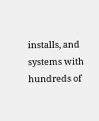installs, and systems with hundreds of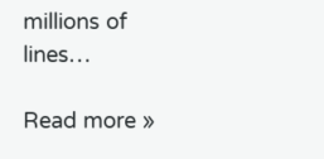millions of lines…

Read more »